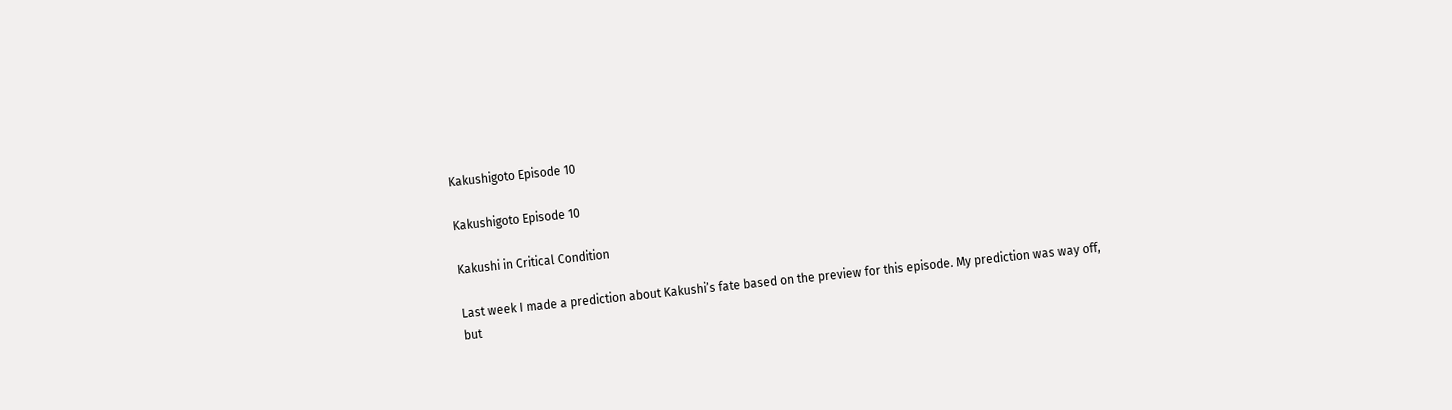Kakushigoto Episode 10

Kakushigoto Episode 10

Kakushi in Critical Condition

Last week I made a prediction about Kakushi’s fate based on the preview for this episode. My prediction was way off, but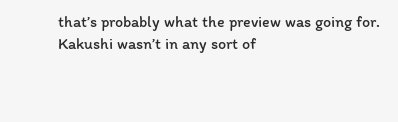that’s probably what the preview was going for. Kakushi wasn’t in any sort of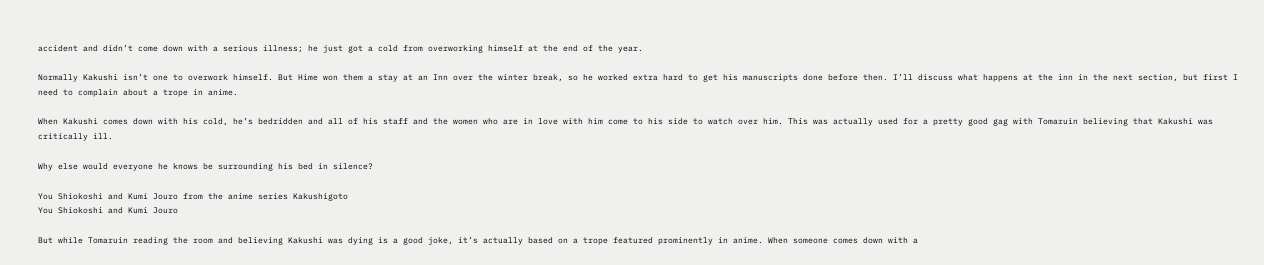accident and didn’t come down with a serious illness; he just got a cold from overworking himself at the end of the year.

Normally Kakushi isn’t one to overwork himself. But Hime won them a stay at an Inn over the winter break, so he worked extra hard to get his manuscripts done before then. I’ll discuss what happens at the inn in the next section, but first I need to complain about a trope in anime.

When Kakushi comes down with his cold, he’s bedridden and all of his staff and the women who are in love with him come to his side to watch over him. This was actually used for a pretty good gag with Tomaruin believing that Kakushi was critically ill.

Why else would everyone he knows be surrounding his bed in silence?

You Shiokoshi and Kumi Jouro from the anime series Kakushigoto
You Shiokoshi and Kumi Jouro

But while Tomaruin reading the room and believing Kakushi was dying is a good joke, it’s actually based on a trope featured prominently in anime. When someone comes down with a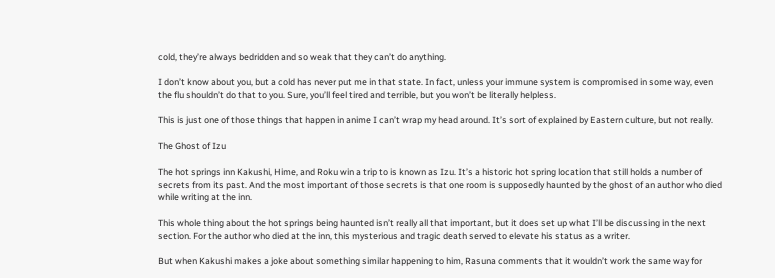cold, they’re always bedridden and so weak that they can’t do anything.

I don’t know about you, but a cold has never put me in that state. In fact, unless your immune system is compromised in some way, even the flu shouldn’t do that to you. Sure, you’ll feel tired and terrible, but you won’t be literally helpless.

This is just one of those things that happen in anime I can’t wrap my head around. It’s sort of explained by Eastern culture, but not really.

The Ghost of Izu

The hot springs inn Kakushi, Hime, and Roku win a trip to is known as Izu. It’s a historic hot spring location that still holds a number of secrets from its past. And the most important of those secrets is that one room is supposedly haunted by the ghost of an author who died while writing at the inn.

This whole thing about the hot springs being haunted isn’t really all that important, but it does set up what I’ll be discussing in the next section. For the author who died at the inn, this mysterious and tragic death served to elevate his status as a writer.

But when Kakushi makes a joke about something similar happening to him, Rasuna comments that it wouldn’t work the same way for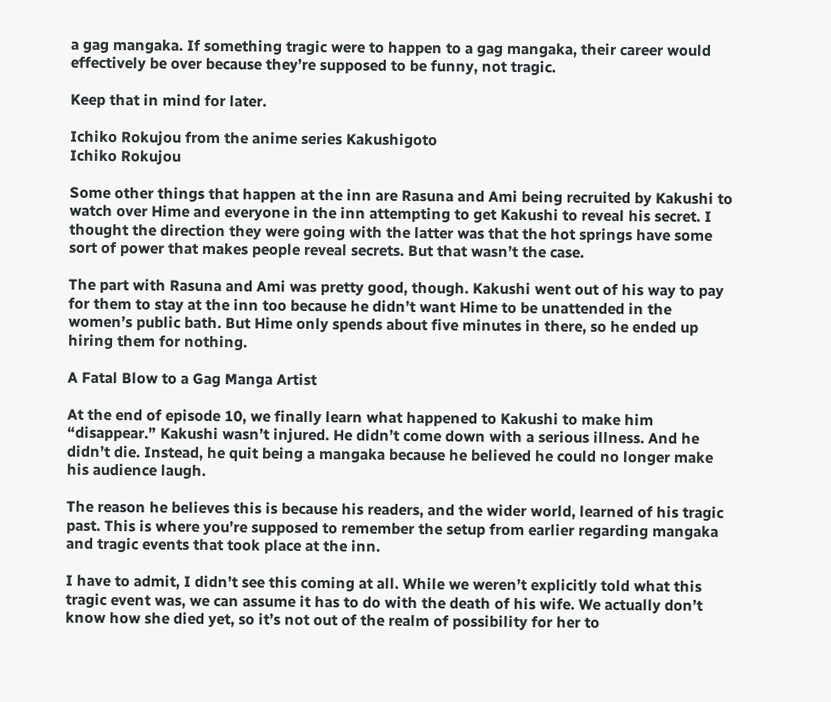a gag mangaka. If something tragic were to happen to a gag mangaka, their career would effectively be over because they’re supposed to be funny, not tragic.

Keep that in mind for later.

Ichiko Rokujou from the anime series Kakushigoto
Ichiko Rokujou

Some other things that happen at the inn are Rasuna and Ami being recruited by Kakushi to watch over Hime and everyone in the inn attempting to get Kakushi to reveal his secret. I thought the direction they were going with the latter was that the hot springs have some sort of power that makes people reveal secrets. But that wasn’t the case.

The part with Rasuna and Ami was pretty good, though. Kakushi went out of his way to pay for them to stay at the inn too because he didn’t want Hime to be unattended in the women’s public bath. But Hime only spends about five minutes in there, so he ended up hiring them for nothing.

A Fatal Blow to a Gag Manga Artist

At the end of episode 10, we finally learn what happened to Kakushi to make him “disappear.” Kakushi wasn’t injured. He didn’t come down with a serious illness. And he didn’t die. Instead, he quit being a mangaka because he believed he could no longer make his audience laugh.

The reason he believes this is because his readers, and the wider world, learned of his tragic past. This is where you’re supposed to remember the setup from earlier regarding mangaka and tragic events that took place at the inn.

I have to admit, I didn’t see this coming at all. While we weren’t explicitly told what this tragic event was, we can assume it has to do with the death of his wife. We actually don’t know how she died yet, so it’s not out of the realm of possibility for her to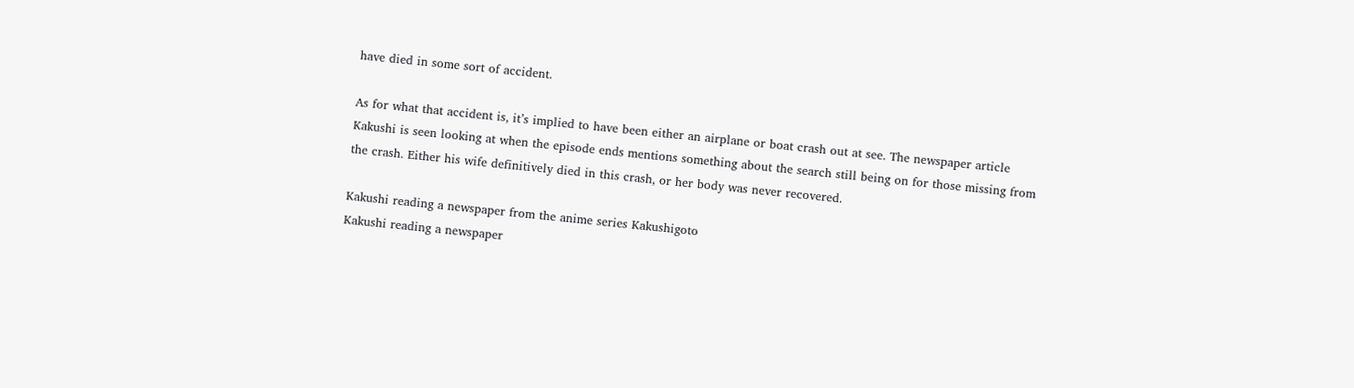have died in some sort of accident.

As for what that accident is, it’s implied to have been either an airplane or boat crash out at see. The newspaper article Kakushi is seen looking at when the episode ends mentions something about the search still being on for those missing from the crash. Either his wife definitively died in this crash, or her body was never recovered.

Kakushi reading a newspaper from the anime series Kakushigoto
Kakushi reading a newspaper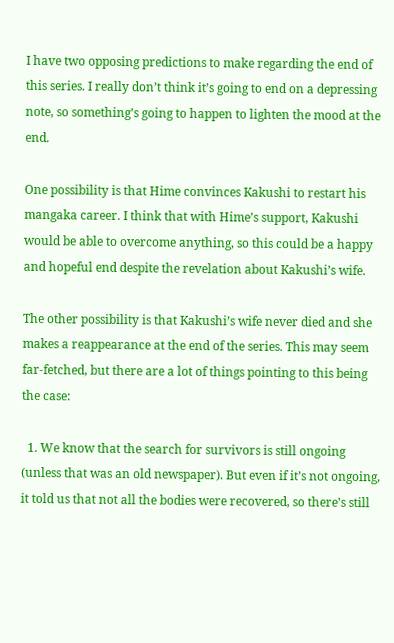I have two opposing predictions to make regarding the end of this series. I really don’t think it’s going to end on a depressing note, so something’s going to happen to lighten the mood at the end.

One possibility is that Hime convinces Kakushi to restart his mangaka career. I think that with Hime’s support, Kakushi would be able to overcome anything, so this could be a happy and hopeful end despite the revelation about Kakushi’s wife.

The other possibility is that Kakushi’s wife never died and she makes a reappearance at the end of the series. This may seem far-fetched, but there are a lot of things pointing to this being the case:

  1. We know that the search for survivors is still ongoing (unless that was an old newspaper). But even if it’s not ongoing, it told us that not all the bodies were recovered, so there’s still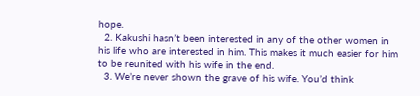hope.
  2. Kakushi hasn’t been interested in any of the other women in his life who are interested in him. This makes it much easier for him to be reunited with his wife in the end.
  3. We’re never shown the grave of his wife. You’d think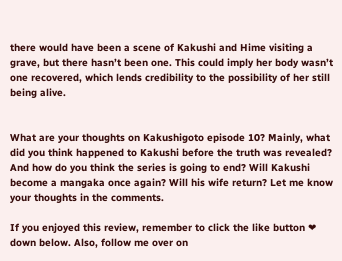there would have been a scene of Kakushi and Hime visiting a grave, but there hasn’t been one. This could imply her body wasn’t one recovered, which lends credibility to the possibility of her still being alive.


What are your thoughts on Kakushigoto episode 10? Mainly, what did you think happened to Kakushi before the truth was revealed? And how do you think the series is going to end? Will Kakushi become a mangaka once again? Will his wife return? Let me know your thoughts in the comments.

If you enjoyed this review, remember to click the like button ❤ down below. Also, follow me over on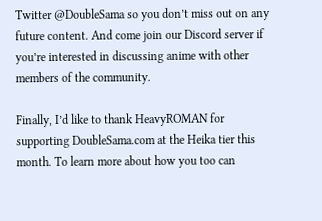Twitter @DoubleSama so you don’t miss out on any future content. And come join our Discord server if you’re interested in discussing anime with other members of the community.

Finally, I’d like to thank HeavyROMAN for supporting DoubleSama.com at the Heika tier this month. To learn more about how you too can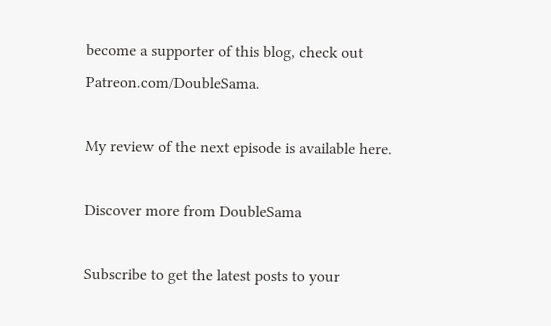become a supporter of this blog, check out Patreon.com/DoubleSama.

My review of the next episode is available here.

Discover more from DoubleSama

Subscribe to get the latest posts to your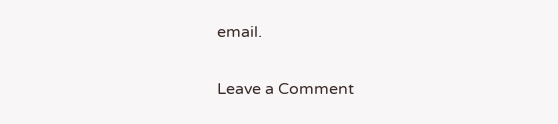email.

Leave a Comment